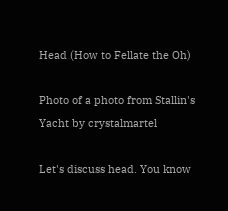Head (How to Fellate the Oh)

Photo of a photo from Stallin's Yacht by crystalmartel

Let's discuss head. You know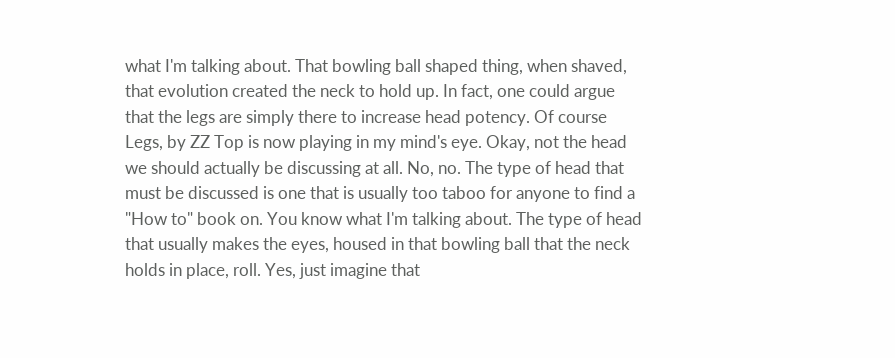what I'm talking about. That bowling ball shaped thing, when shaved, that evolution created the neck to hold up. In fact, one could argue that the legs are simply there to increase head potency. Of course Legs, by ZZ Top is now playing in my mind's eye. Okay, not the head we should actually be discussing at all. No, no. The type of head that must be discussed is one that is usually too taboo for anyone to find a "How to" book on. You know what I'm talking about. The type of head that usually makes the eyes, housed in that bowling ball that the neck holds in place, roll. Yes, just imagine that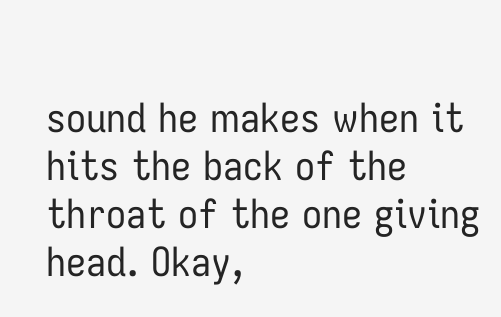sound he makes when it hits the back of the throat of the one giving head. Okay,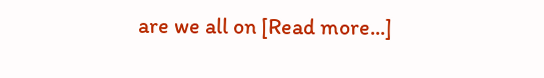are we all on [Read more...]